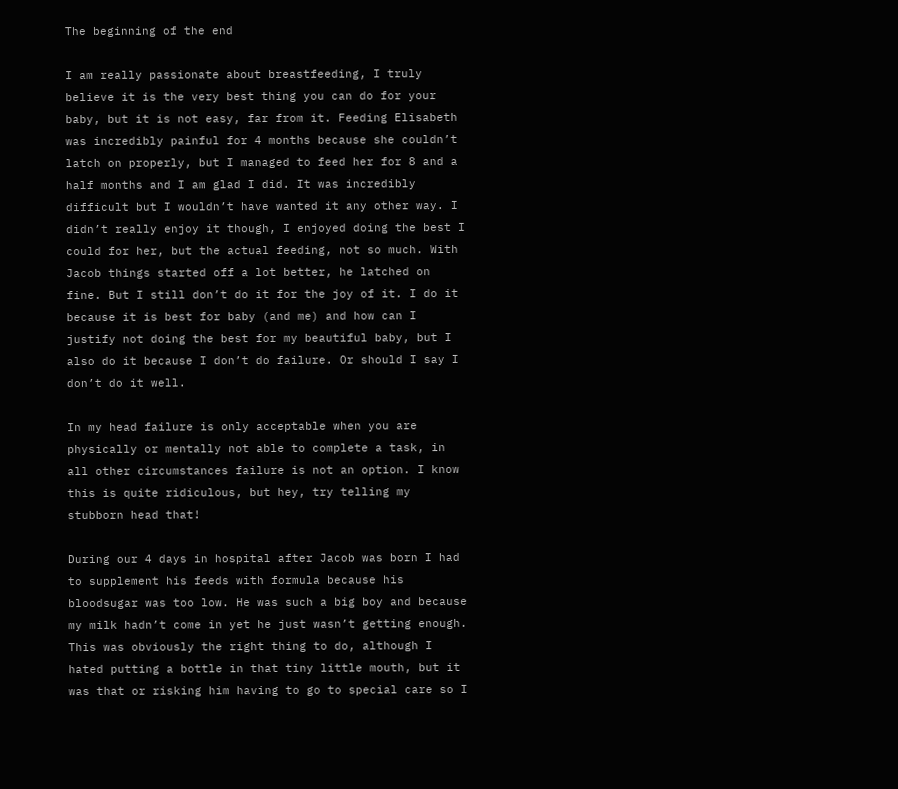The beginning of the end

I am really passionate about breastfeeding, I truly believe it is the very best thing you can do for your baby, but it is not easy, far from it. Feeding Elisabeth was incredibly painful for 4 months because she couldn’t latch on properly, but I managed to feed her for 8 and a half months and I am glad I did. It was incredibly difficult but I wouldn’t have wanted it any other way. I didn’t really enjoy it though, I enjoyed doing the best I could for her, but the actual feeding, not so much. With Jacob things started off a lot better, he latched on fine. But I still don’t do it for the joy of it. I do it because it is best for baby (and me) and how can I justify not doing the best for my beautiful baby, but I also do it because I don’t do failure. Or should I say I don’t do it well.

In my head failure is only acceptable when you are physically or mentally not able to complete a task, in all other circumstances failure is not an option. I know this is quite ridiculous, but hey, try telling my stubborn head that!

During our 4 days in hospital after Jacob was born I had to supplement his feeds with formula because his bloodsugar was too low. He was such a big boy and because my milk hadn’t come in yet he just wasn’t getting enough. This was obviously the right thing to do, although I hated putting a bottle in that tiny little mouth, but it was that or risking him having to go to special care so I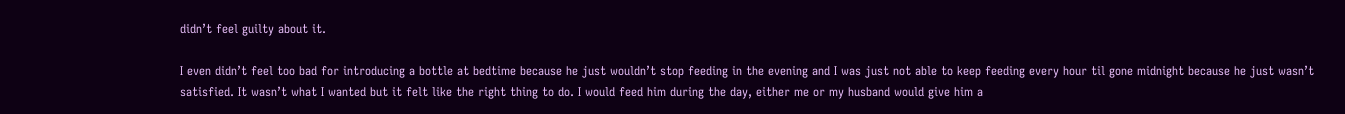didn’t feel guilty about it.

I even didn’t feel too bad for introducing a bottle at bedtime because he just wouldn’t stop feeding in the evening and I was just not able to keep feeding every hour til gone midnight because he just wasn’t satisfied. It wasn’t what I wanted but it felt like the right thing to do. I would feed him during the day, either me or my husband would give him a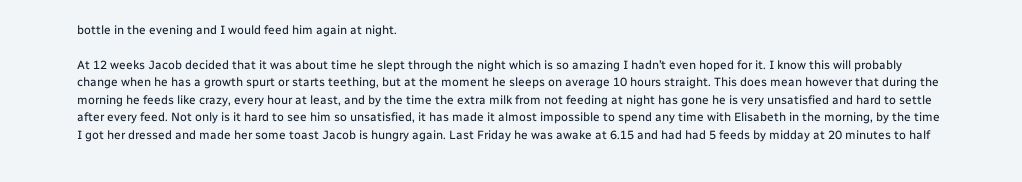bottle in the evening and I would feed him again at night.

At 12 weeks Jacob decided that it was about time he slept through the night which is so amazing I hadn’t even hoped for it. I know this will probably change when he has a growth spurt or starts teething, but at the moment he sleeps on average 10 hours straight. This does mean however that during the morning he feeds like crazy, every hour at least, and by the time the extra milk from not feeding at night has gone he is very unsatisfied and hard to settle after every feed. Not only is it hard to see him so unsatisfied, it has made it almost impossible to spend any time with Elisabeth in the morning, by the time I got her dressed and made her some toast Jacob is hungry again. Last Friday he was awake at 6.15 and had had 5 feeds by midday at 20 minutes to half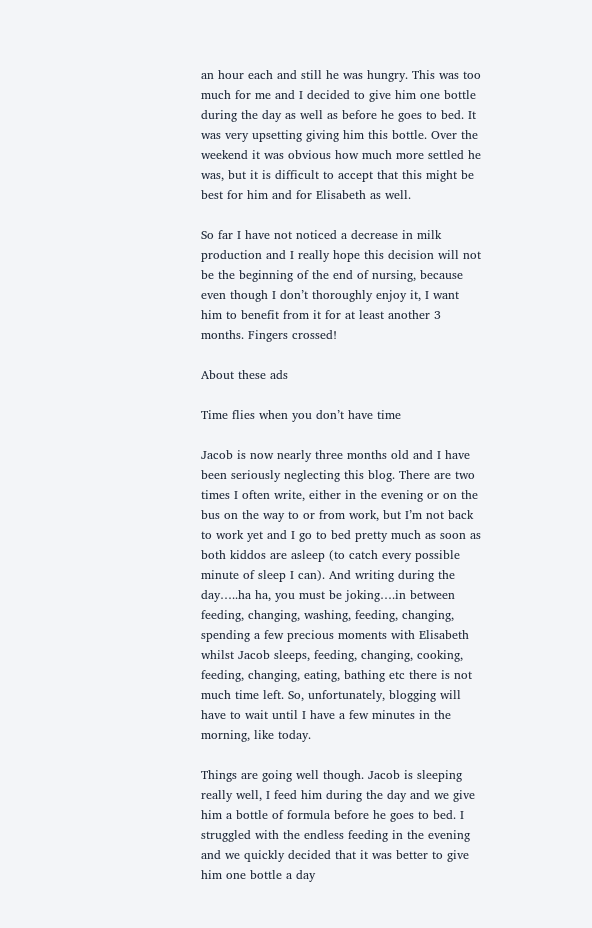an hour each and still he was hungry. This was too much for me and I decided to give him one bottle during the day as well as before he goes to bed. It was very upsetting giving him this bottle. Over the weekend it was obvious how much more settled he was, but it is difficult to accept that this might be best for him and for Elisabeth as well.

So far I have not noticed a decrease in milk production and I really hope this decision will not be the beginning of the end of nursing, because even though I don’t thoroughly enjoy it, I want him to benefit from it for at least another 3 months. Fingers crossed!

About these ads

Time flies when you don’t have time

Jacob is now nearly three months old and I have been seriously neglecting this blog. There are two times I often write, either in the evening or on the bus on the way to or from work, but I’m not back to work yet and I go to bed pretty much as soon as both kiddos are asleep (to catch every possible minute of sleep I can). And writing during the day…..ha ha, you must be joking….in between feeding, changing, washing, feeding, changing, spending a few precious moments with Elisabeth whilst Jacob sleeps, feeding, changing, cooking, feeding, changing, eating, bathing etc there is not much time left. So, unfortunately, blogging will have to wait until I have a few minutes in the morning, like today.

Things are going well though. Jacob is sleeping really well, I feed him during the day and we give him a bottle of formula before he goes to bed. I struggled with the endless feeding in the evening and we quickly decided that it was better to give him one bottle a day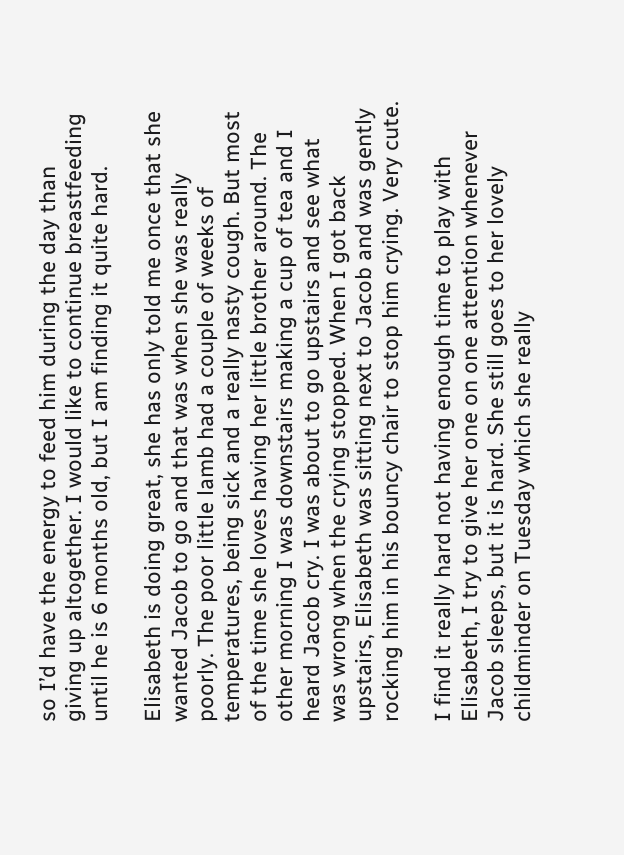so I’d have the energy to feed him during the day than giving up altogether. I would like to continue breastfeeding until he is 6 months old, but I am finding it quite hard.

Elisabeth is doing great, she has only told me once that she wanted Jacob to go and that was when she was really poorly. The poor little lamb had a couple of weeks of temperatures, being sick and a really nasty cough. But most of the time she loves having her little brother around. The other morning I was downstairs making a cup of tea and I heard Jacob cry. I was about to go upstairs and see what was wrong when the crying stopped. When I got back upstairs, Elisabeth was sitting next to Jacob and was gently rocking him in his bouncy chair to stop him crying. Very cute.

I find it really hard not having enough time to play with Elisabeth, I try to give her one on one attention whenever Jacob sleeps, but it is hard. She still goes to her lovely childminder on Tuesday which she really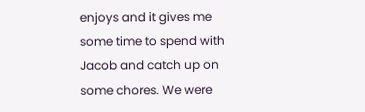enjoys and it gives me some time to spend with Jacob and catch up on some chores. We were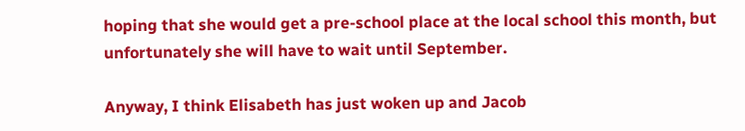hoping that she would get a pre-school place at the local school this month, but unfortunately she will have to wait until September.

Anyway, I think Elisabeth has just woken up and Jacob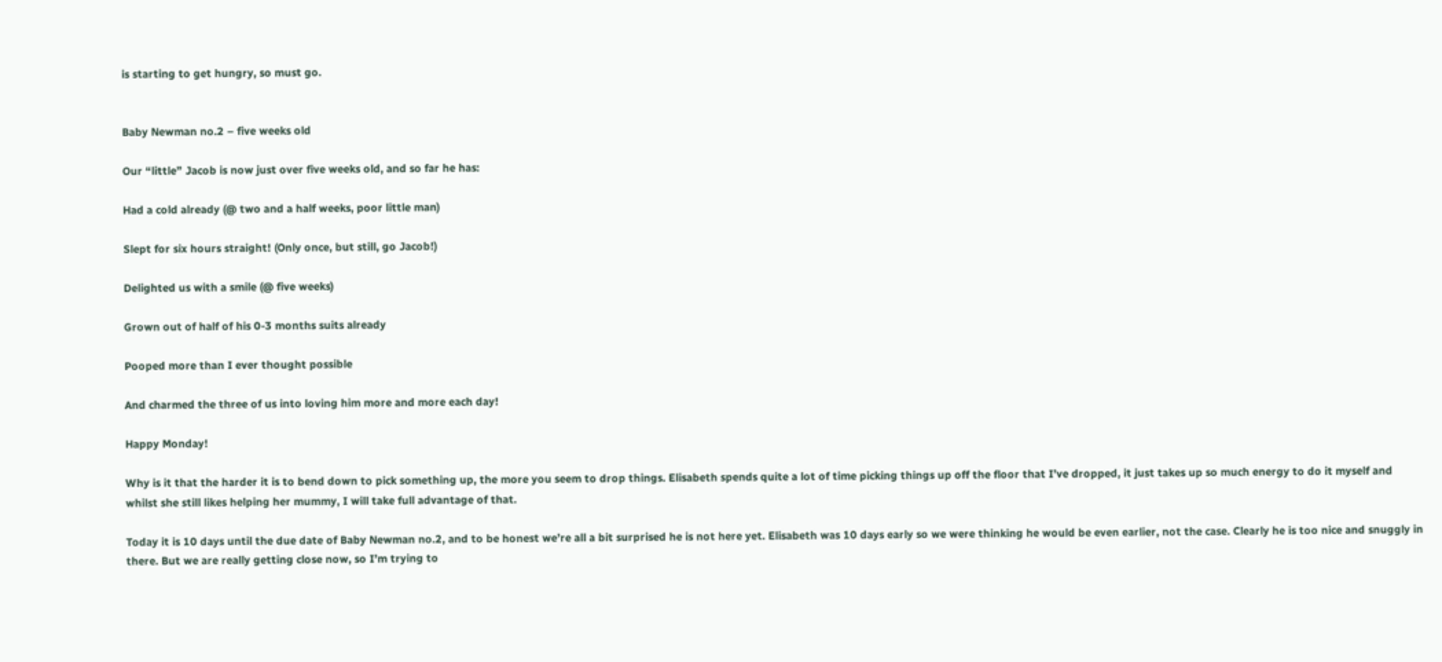is starting to get hungry, so must go.


Baby Newman no.2 – five weeks old

Our “little” Jacob is now just over five weeks old, and so far he has:

Had a cold already (@ two and a half weeks, poor little man)

Slept for six hours straight! (Only once, but still, go Jacob!)

Delighted us with a smile (@ five weeks)

Grown out of half of his 0-3 months suits already

Pooped more than I ever thought possible

And charmed the three of us into loving him more and more each day!

Happy Monday!

Why is it that the harder it is to bend down to pick something up, the more you seem to drop things. Elisabeth spends quite a lot of time picking things up off the floor that I’ve dropped, it just takes up so much energy to do it myself and whilst she still likes helping her mummy, I will take full advantage of that.

Today it is 10 days until the due date of Baby Newman no.2, and to be honest we’re all a bit surprised he is not here yet. Elisabeth was 10 days early so we were thinking he would be even earlier, not the case. Clearly he is too nice and snuggly in there. But we are really getting close now, so I’m trying to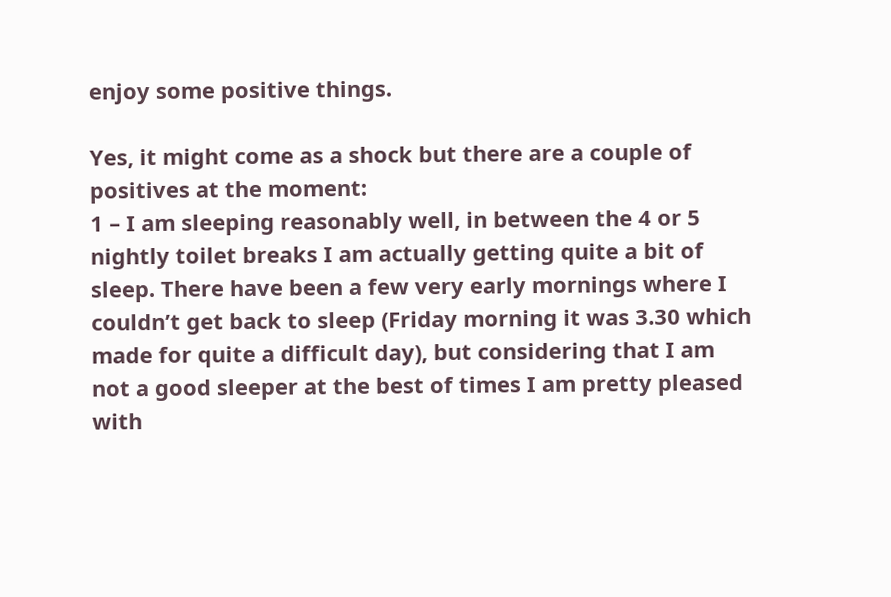enjoy some positive things.

Yes, it might come as a shock but there are a couple of positives at the moment:
1 – I am sleeping reasonably well, in between the 4 or 5 nightly toilet breaks I am actually getting quite a bit of sleep. There have been a few very early mornings where I couldn’t get back to sleep (Friday morning it was 3.30 which made for quite a difficult day), but considering that I am not a good sleeper at the best of times I am pretty pleased with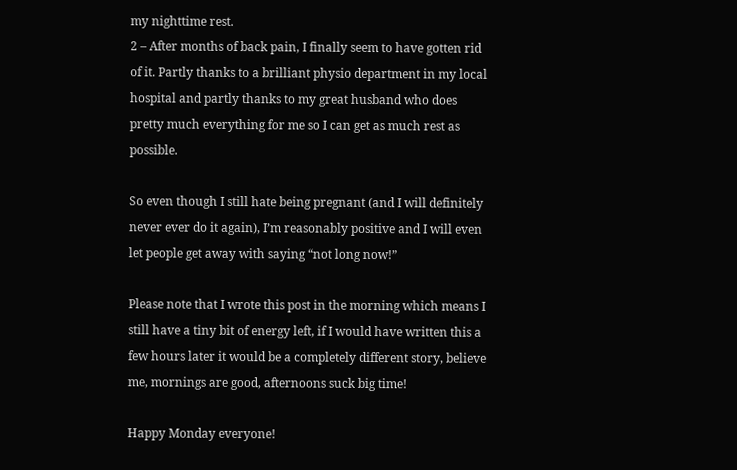my nighttime rest.
2 – After months of back pain, I finally seem to have gotten rid of it. Partly thanks to a brilliant physio department in my local hospital and partly thanks to my great husband who does pretty much everything for me so I can get as much rest as possible.

So even though I still hate being pregnant (and I will definitely never ever do it again), I’m reasonably positive and I will even let people get away with saying “not long now!”

Please note that I wrote this post in the morning which means I still have a tiny bit of energy left, if I would have written this a few hours later it would be a completely different story, believe me, mornings are good, afternoons suck big time!

Happy Monday everyone!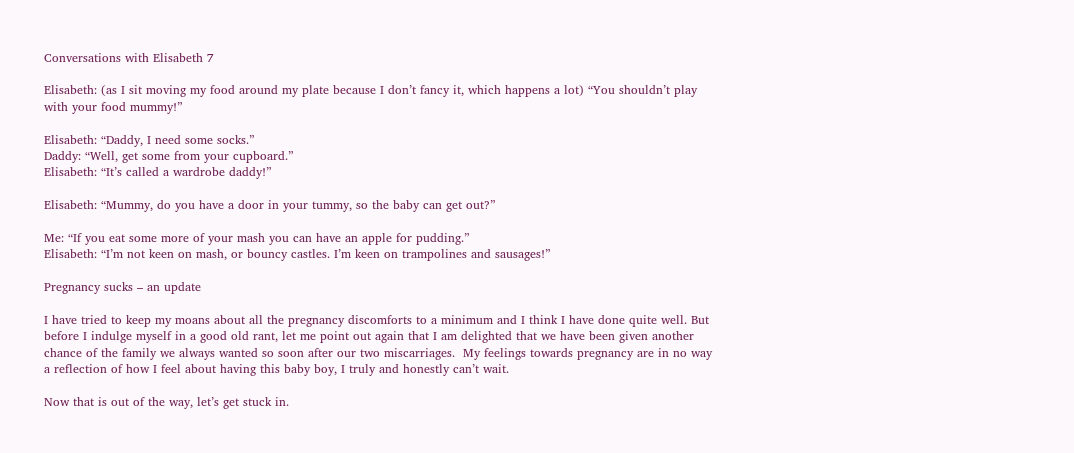Conversations with Elisabeth 7

Elisabeth: (as I sit moving my food around my plate because I don’t fancy it, which happens a lot) “You shouldn’t play with your food mummy!”

Elisabeth: “Daddy, I need some socks.”
Daddy: “Well, get some from your cupboard.”
Elisabeth: “It’s called a wardrobe daddy!”

Elisabeth: “Mummy, do you have a door in your tummy, so the baby can get out?”

Me: “If you eat some more of your mash you can have an apple for pudding.”
Elisabeth: “I’m not keen on mash, or bouncy castles. I’m keen on trampolines and sausages!”

Pregnancy sucks – an update

I have tried to keep my moans about all the pregnancy discomforts to a minimum and I think I have done quite well. But before I indulge myself in a good old rant, let me point out again that I am delighted that we have been given another chance of the family we always wanted so soon after our two miscarriages.  My feelings towards pregnancy are in no way a reflection of how I feel about having this baby boy, I truly and honestly can’t wait.

Now that is out of the way, let’s get stuck in.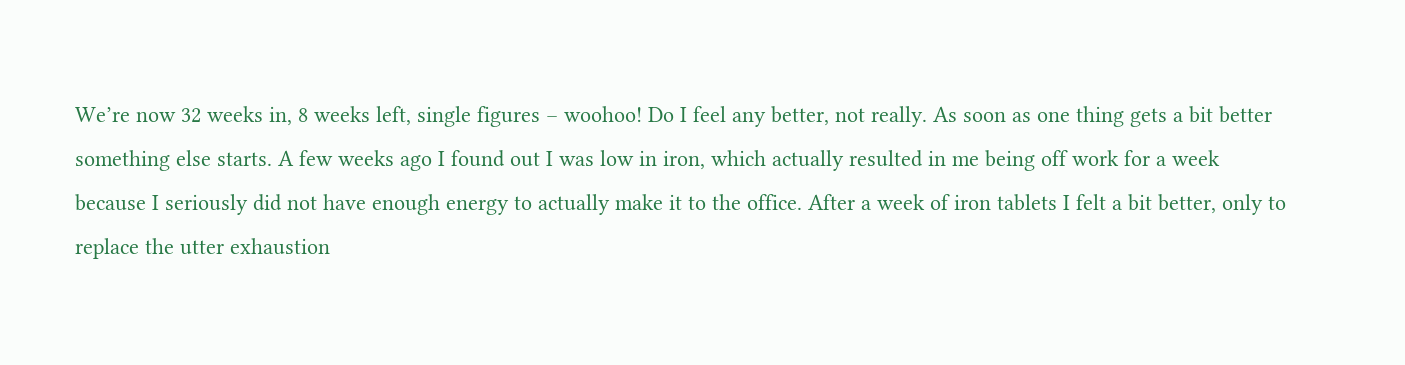We’re now 32 weeks in, 8 weeks left, single figures – woohoo! Do I feel any better, not really. As soon as one thing gets a bit better something else starts. A few weeks ago I found out I was low in iron, which actually resulted in me being off work for a week because I seriously did not have enough energy to actually make it to the office. After a week of iron tablets I felt a bit better, only to replace the utter exhaustion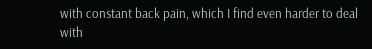with constant back pain, which I find even harder to deal with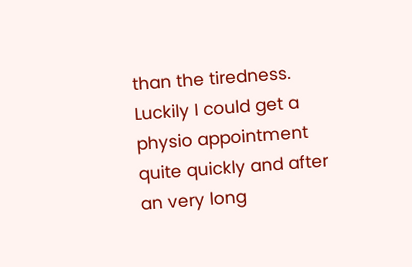than the tiredness. Luckily I could get a physio appointment quite quickly and after an very long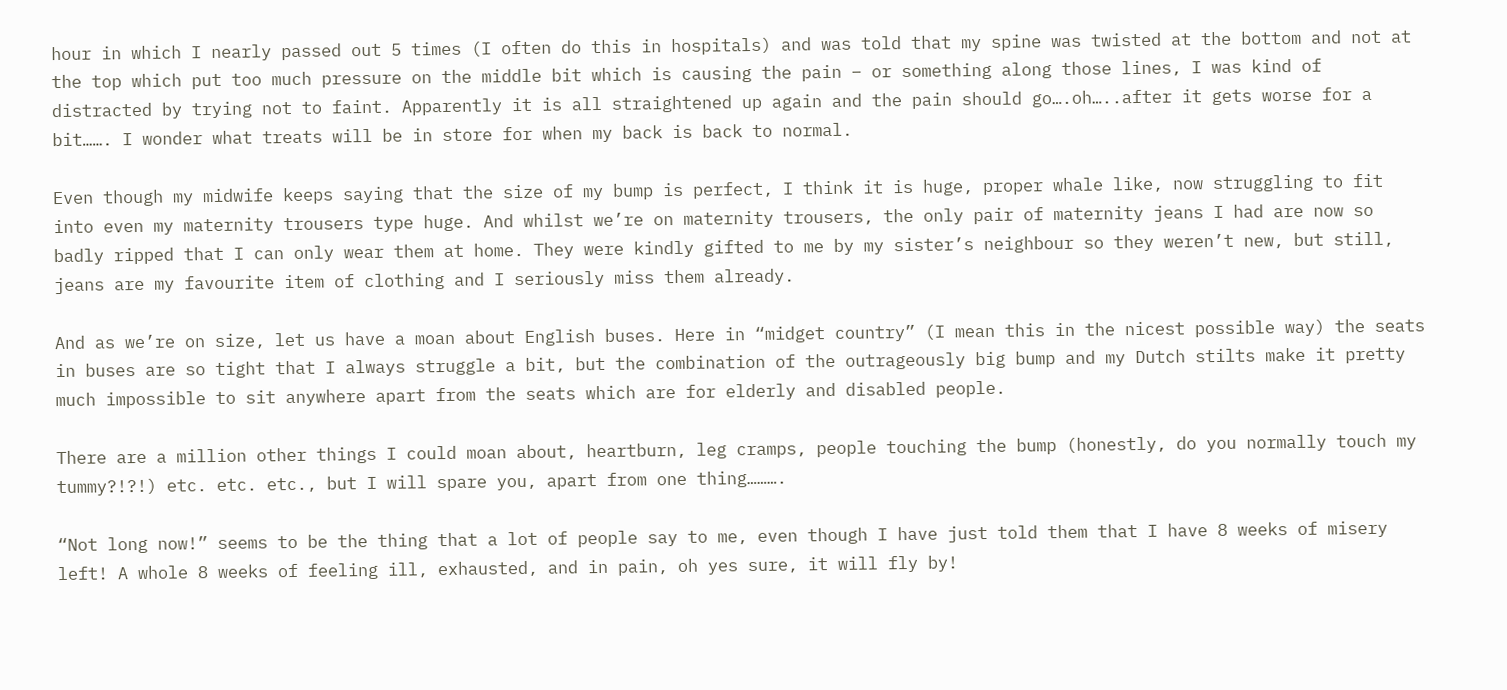hour in which I nearly passed out 5 times (I often do this in hospitals) and was told that my spine was twisted at the bottom and not at the top which put too much pressure on the middle bit which is causing the pain – or something along those lines, I was kind of distracted by trying not to faint. Apparently it is all straightened up again and the pain should go….oh…..after it gets worse for a bit……. I wonder what treats will be in store for when my back is back to normal.

Even though my midwife keeps saying that the size of my bump is perfect, I think it is huge, proper whale like, now struggling to fit into even my maternity trousers type huge. And whilst we’re on maternity trousers, the only pair of maternity jeans I had are now so badly ripped that I can only wear them at home. They were kindly gifted to me by my sister’s neighbour so they weren’t new, but still, jeans are my favourite item of clothing and I seriously miss them already.

And as we’re on size, let us have a moan about English buses. Here in “midget country” (I mean this in the nicest possible way) the seats in buses are so tight that I always struggle a bit, but the combination of the outrageously big bump and my Dutch stilts make it pretty much impossible to sit anywhere apart from the seats which are for elderly and disabled people.

There are a million other things I could moan about, heartburn, leg cramps, people touching the bump (honestly, do you normally touch my tummy?!?!) etc. etc. etc., but I will spare you, apart from one thing……….

“Not long now!” seems to be the thing that a lot of people say to me, even though I have just told them that I have 8 weeks of misery left! A whole 8 weeks of feeling ill, exhausted, and in pain, oh yes sure, it will fly by!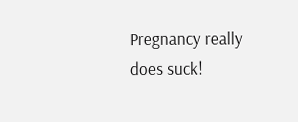Pregnancy really does suck!